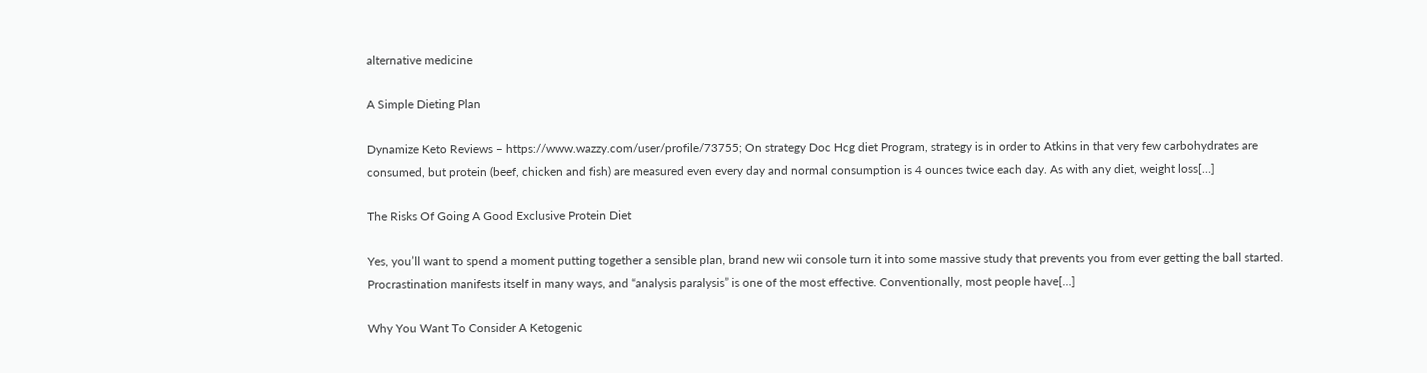alternative medicine

A Simple Dieting Plan

Dynamize Keto Reviews – https://www.wazzy.com/user/profile/73755; On strategy Doc Hcg diet Program, strategy is in order to Atkins in that very few carbohydrates are consumed, but protein (beef, chicken and fish) are measured even every day and normal consumption is 4 ounces twice each day. As with any diet, weight loss[…]

The Risks Of Going A Good Exclusive Protein Diet

Yes, you’ll want to spend a moment putting together a sensible plan, brand new wii console turn it into some massive study that prevents you from ever getting the ball started. Procrastination manifests itself in many ways, and “analysis paralysis” is one of the most effective. Conventionally, most people have[…]

Why You Want To Consider A Ketogenic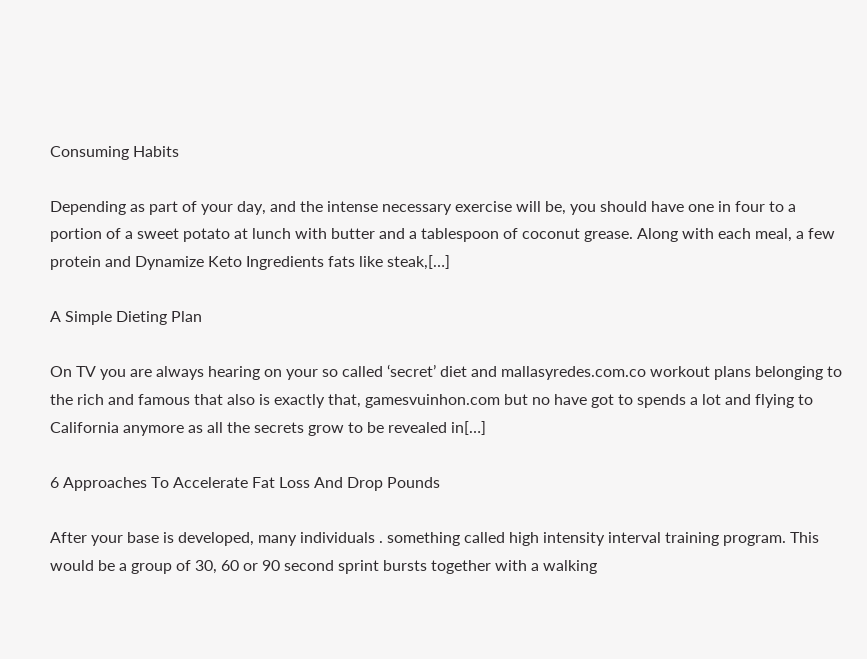Consuming Habits

Depending as part of your day, and the intense necessary exercise will be, you should have one in four to a portion of a sweet potato at lunch with butter and a tablespoon of coconut grease. Along with each meal, a few protein and Dynamize Keto Ingredients fats like steak,[…]

A Simple Dieting Plan

On TV you are always hearing on your so called ‘secret’ diet and mallasyredes.com.co workout plans belonging to the rich and famous that also is exactly that, gamesvuinhon.com but no have got to spends a lot and flying to California anymore as all the secrets grow to be revealed in[…]

6 Approaches To Accelerate Fat Loss And Drop Pounds

After your base is developed, many individuals . something called high intensity interval training program. This would be a group of 30, 60 or 90 second sprint bursts together with a walking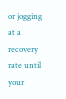or jogging at a recovery rate until your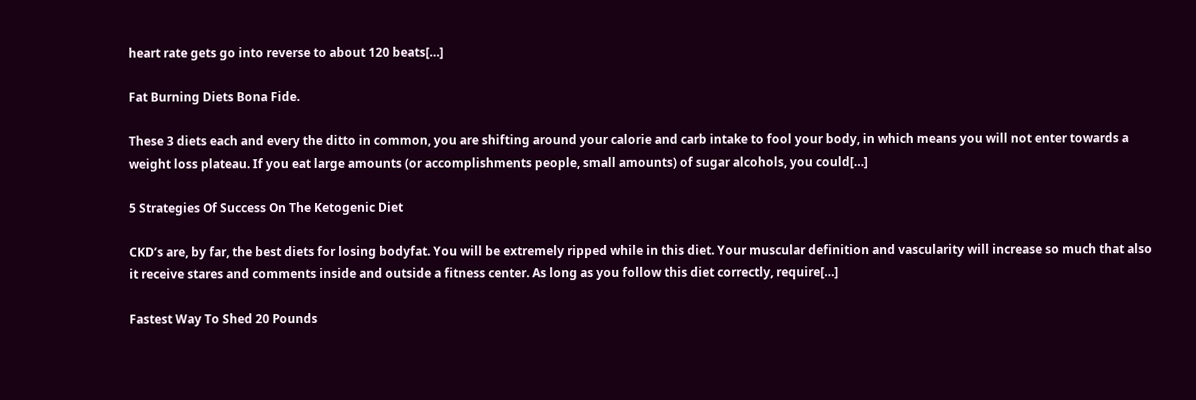heart rate gets go into reverse to about 120 beats[…]

Fat Burning Diets Bona Fide.

These 3 diets each and every the ditto in common, you are shifting around your calorie and carb intake to fool your body, in which means you will not enter towards a weight loss plateau. If you eat large amounts (or accomplishments people, small amounts) of sugar alcohols, you could[…]

5 Strategies Of Success On The Ketogenic Diet

CKD’s are, by far, the best diets for losing bodyfat. You will be extremely ripped while in this diet. Your muscular definition and vascularity will increase so much that also it receive stares and comments inside and outside a fitness center. As long as you follow this diet correctly, require[…]

Fastest Way To Shed 20 Pounds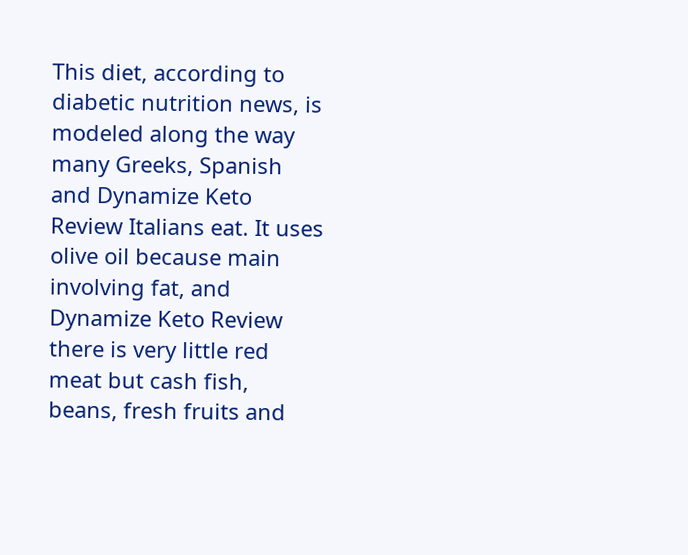This diet, according to diabetic nutrition news, is modeled along the way many Greeks, Spanish and Dynamize Keto Review Italians eat. It uses olive oil because main involving fat, and Dynamize Keto Review there is very little red meat but cash fish, beans, fresh fruits and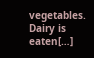vegetables. Dairy is eaten[…]